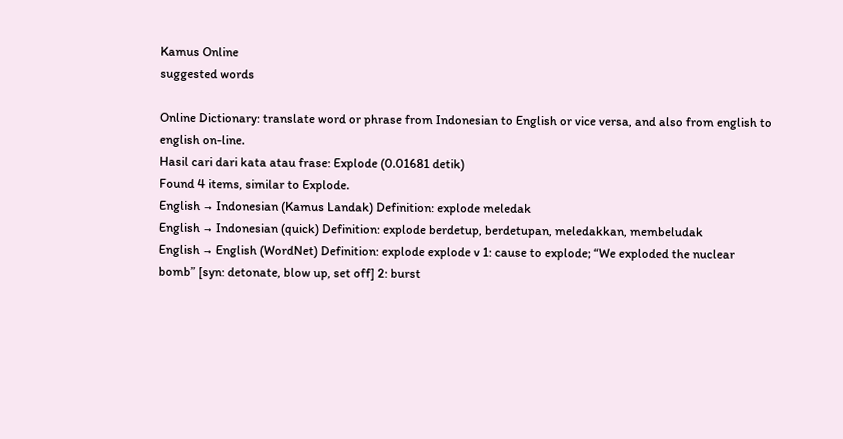Kamus Online
suggested words

Online Dictionary: translate word or phrase from Indonesian to English or vice versa, and also from english to english on-line.
Hasil cari dari kata atau frase: Explode (0.01681 detik)
Found 4 items, similar to Explode.
English → Indonesian (Kamus Landak) Definition: explode meledak
English → Indonesian (quick) Definition: explode berdetup, berdetupan, meledakkan, membeludak
English → English (WordNet) Definition: explode explode v 1: cause to explode; “We exploded the nuclear bomb” [syn: detonate, blow up, set off] 2: burst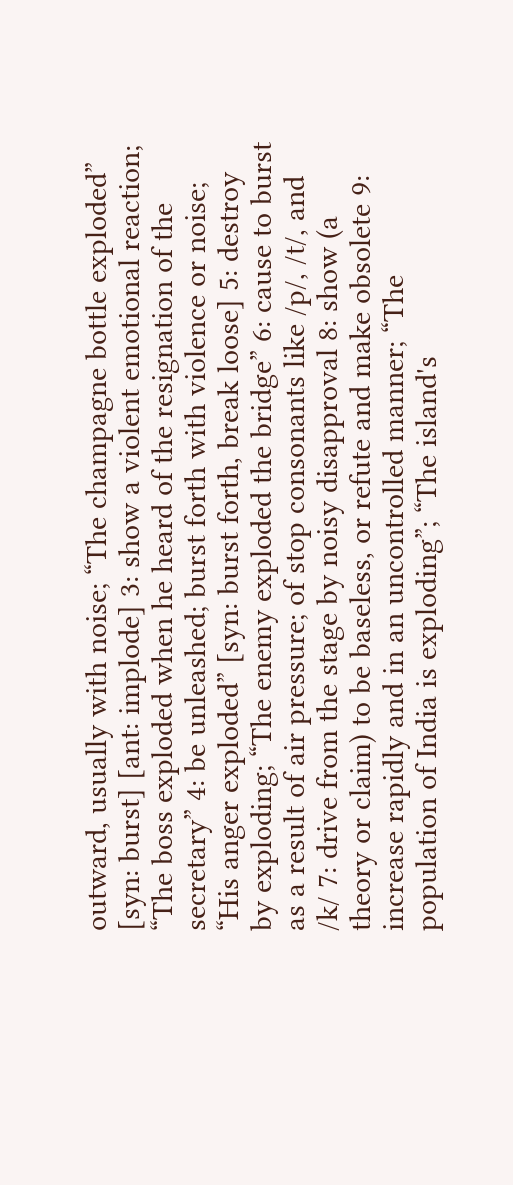outward, usually with noise; “The champagne bottle exploded” [syn: burst] [ant: implode] 3: show a violent emotional reaction; “The boss exploded when he heard of the resignation of the secretary” 4: be unleashed; burst forth with violence or noise; “His anger exploded” [syn: burst forth, break loose] 5: destroy by exploding; “The enemy exploded the bridge” 6: cause to burst as a result of air pressure; of stop consonants like /p/, /t/, and /k/ 7: drive from the stage by noisy disapproval 8: show (a theory or claim) to be baseless, or refute and make obsolete 9: increase rapidly and in an uncontrolled manner; “The population of India is exploding”; “The island's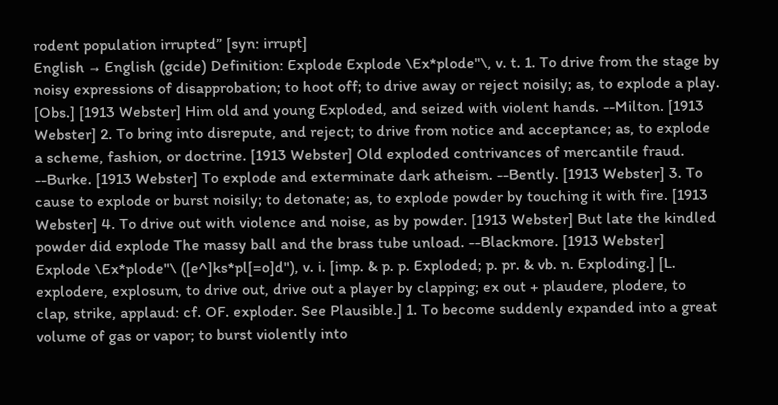rodent population irrupted” [syn: irrupt]
English → English (gcide) Definition: Explode Explode \Ex*plode"\, v. t. 1. To drive from the stage by noisy expressions of disapprobation; to hoot off; to drive away or reject noisily; as, to explode a play. [Obs.] [1913 Webster] Him old and young Exploded, and seized with violent hands. --Milton. [1913 Webster] 2. To bring into disrepute, and reject; to drive from notice and acceptance; as, to explode a scheme, fashion, or doctrine. [1913 Webster] Old exploded contrivances of mercantile fraud. --Burke. [1913 Webster] To explode and exterminate dark atheism. --Bently. [1913 Webster] 3. To cause to explode or burst noisily; to detonate; as, to explode powder by touching it with fire. [1913 Webster] 4. To drive out with violence and noise, as by powder. [1913 Webster] But late the kindled powder did explode The massy ball and the brass tube unload. --Blackmore. [1913 Webster] Explode \Ex*plode"\ ([e^]ks*pl[=o]d"), v. i. [imp. & p. p. Exploded; p. pr. & vb. n. Exploding.] [L. explodere, explosum, to drive out, drive out a player by clapping; ex out + plaudere, plodere, to clap, strike, applaud: cf. OF. exploder. See Plausible.] 1. To become suddenly expanded into a great volume of gas or vapor; to burst violently into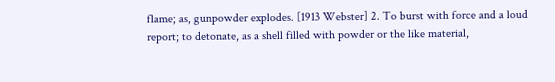flame; as, gunpowder explodes. [1913 Webster] 2. To burst with force and a loud report; to detonate, as a shell filled with powder or the like material,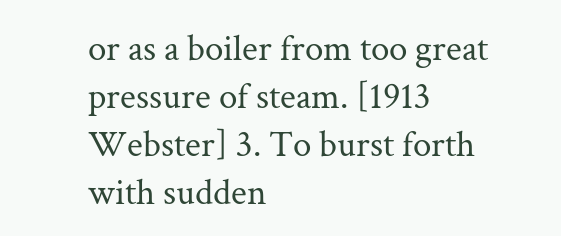or as a boiler from too great pressure of steam. [1913 Webster] 3. To burst forth with sudden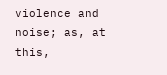violence and noise; as, at this,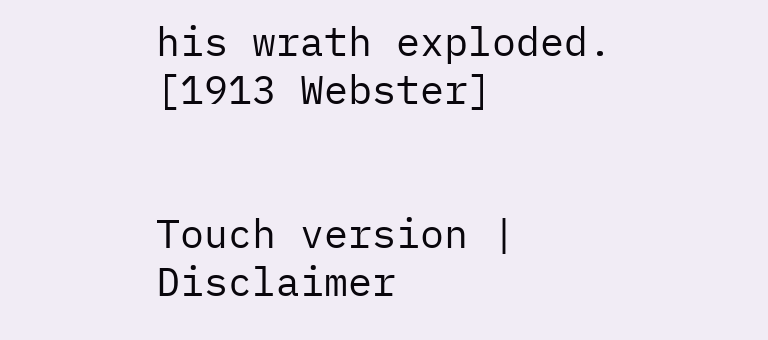his wrath exploded. [1913 Webster]


Touch version | Disclaimer